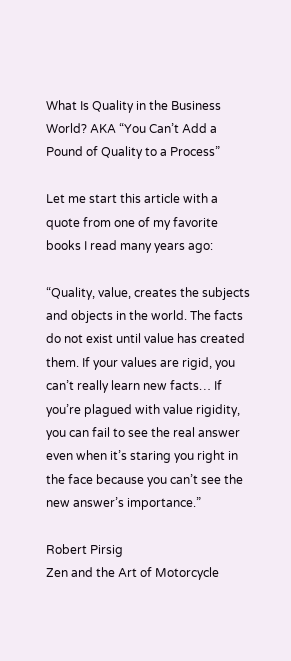What Is Quality in the Business World? AKA “You Can’t Add a Pound of Quality to a Process”

Let me start this article with a quote from one of my favorite books I read many years ago:

“Quality, value, creates the subjects and objects in the world. The facts do not exist until value has created them. If your values are rigid, you can’t really learn new facts… If you’re plagued with value rigidity, you can fail to see the real answer even when it’s staring you right in the face because you can’t see the new answer’s importance.”

Robert Pirsig
Zen and the Art of Motorcycle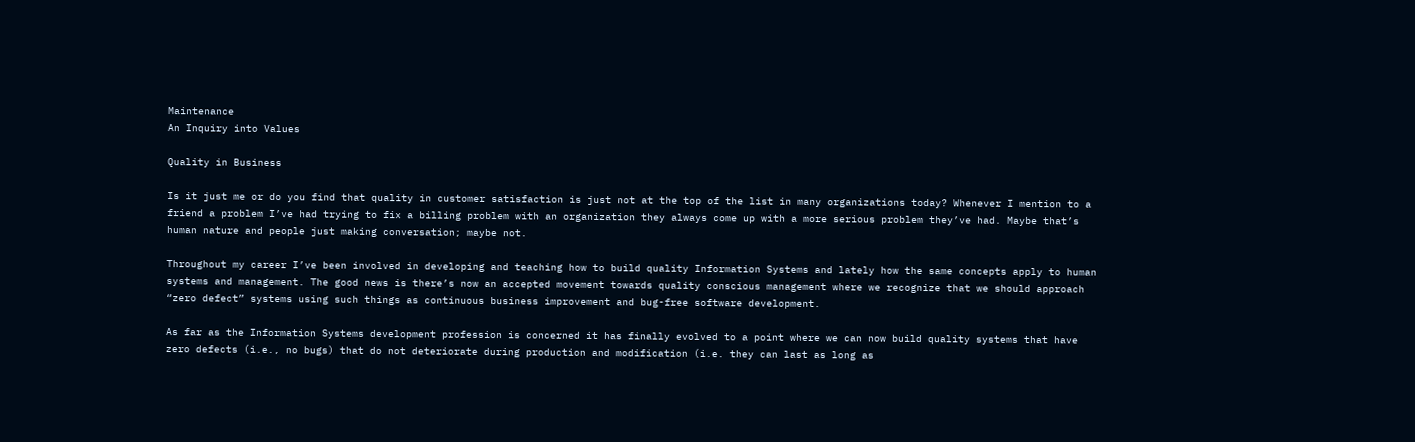Maintenance
An Inquiry into Values

Quality in Business

Is it just me or do you find that quality in customer satisfaction is just not at the top of the list in many organizations today? Whenever I mention to a friend a problem I’ve had trying to fix a billing problem with an organization they always come up with a more serious problem they’ve had. Maybe that’s human nature and people just making conversation; maybe not.

Throughout my career I’ve been involved in developing and teaching how to build quality Information Systems and lately how the same concepts apply to human systems and management. The good news is there’s now an accepted movement towards quality conscious management where we recognize that we should approach “zero defect” systems using such things as continuous business improvement and bug-free software development.

As far as the Information Systems development profession is concerned it has finally evolved to a point where we can now build quality systems that have zero defects (i.e., no bugs) that do not deteriorate during production and modification (i.e. they can last as long as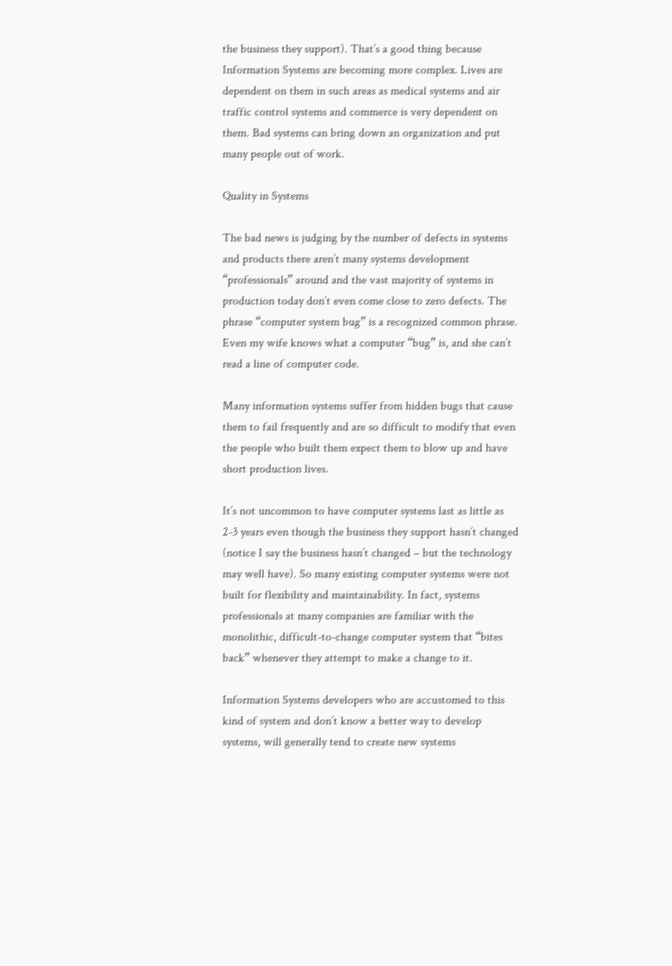the business they support). That’s a good thing because Information Systems are becoming more complex. Lives are dependent on them in such areas as medical systems and air traffic control systems and commerce is very dependent on them. Bad systems can bring down an organization and put many people out of work.

Quality in Systems

The bad news is judging by the number of defects in systems and products there aren’t many systems development “professionals” around and the vast majority of systems in production today don’t even come close to zero defects. The phrase “computer system bug” is a recognized common phrase. Even my wife knows what a computer “bug” is, and she can’t read a line of computer code.

Many information systems suffer from hidden bugs that cause them to fail frequently and are so difficult to modify that even the people who built them expect them to blow up and have short production lives.

It’s not uncommon to have computer systems last as little as 2-3 years even though the business they support hasn’t changed (notice I say the business hasn’t changed – but the technology may well have). So many existing computer systems were not built for flexibility and maintainability. In fact, systems professionals at many companies are familiar with the monolithic, difficult-to-change computer system that “bites back” whenever they attempt to make a change to it.

Information Systems developers who are accustomed to this kind of system and don’t know a better way to develop systems, will generally tend to create new systems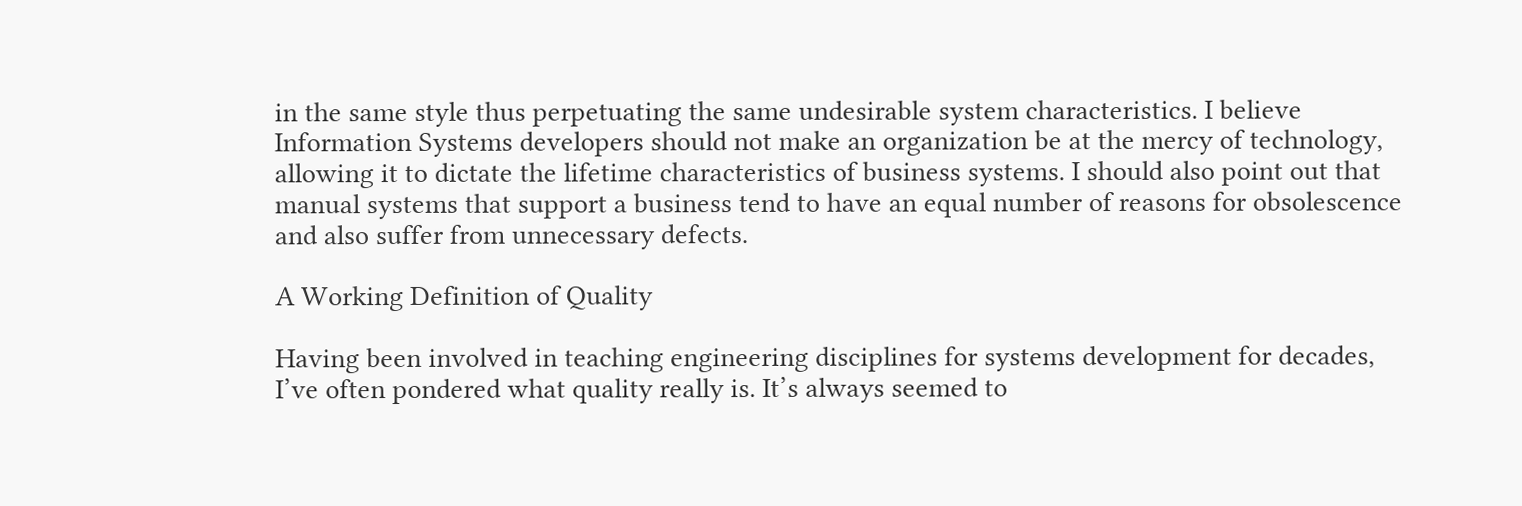in the same style thus perpetuating the same undesirable system characteristics. I believe Information Systems developers should not make an organization be at the mercy of technology, allowing it to dictate the lifetime characteristics of business systems. I should also point out that manual systems that support a business tend to have an equal number of reasons for obsolescence and also suffer from unnecessary defects.

A Working Definition of Quality

Having been involved in teaching engineering disciplines for systems development for decades, I’ve often pondered what quality really is. It’s always seemed to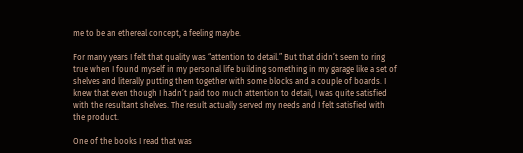me to be an ethereal concept, a feeling maybe.

For many years I felt that quality was “attention to detail.” But that didn’t seem to ring true when I found myself in my personal life building something in my garage like a set of shelves and literally putting them together with some blocks and a couple of boards. I knew that even though I hadn’t paid too much attention to detail, I was quite satisfied with the resultant shelves. The result actually served my needs and I felt satisfied with the product.

One of the books I read that was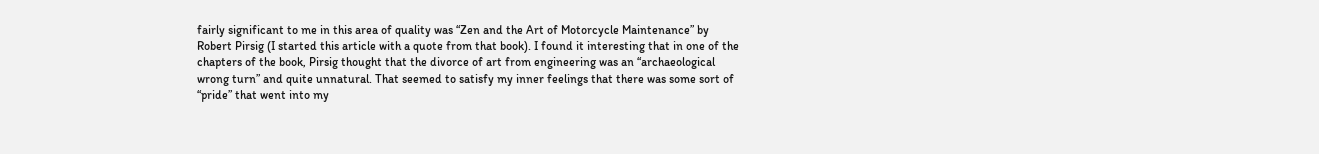fairly significant to me in this area of quality was “Zen and the Art of Motorcycle Maintenance” by Robert Pirsig (I started this article with a quote from that book). I found it interesting that in one of the chapters of the book, Pirsig thought that the divorce of art from engineering was an “archaeological wrong turn” and quite unnatural. That seemed to satisfy my inner feelings that there was some sort of “pride” that went into my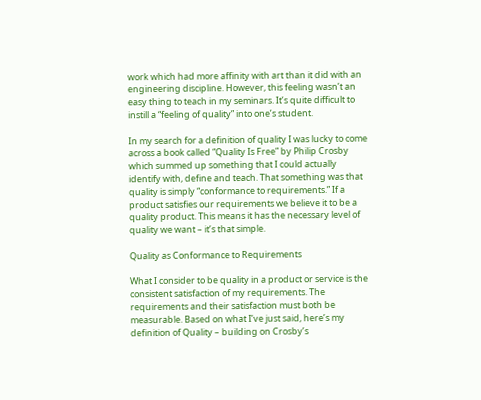work which had more affinity with art than it did with an engineering discipline. However, this feeling wasn’t an easy thing to teach in my seminars. It’s quite difficult to instill a “feeling of quality” into one’s student.

In my search for a definition of quality I was lucky to come across a book called “Quality Is Free” by Philip Crosby which summed up something that I could actually identify with, define and teach. That something was that quality is simply “conformance to requirements.” If a product satisfies our requirements we believe it to be a quality product. This means it has the necessary level of quality we want – it’s that simple.

Quality as Conformance to Requirements

What I consider to be quality in a product or service is the consistent satisfaction of my requirements. The requirements and their satisfaction must both be measurable. Based on what I’ve just said, here’s my definition of Quality – building on Crosby’s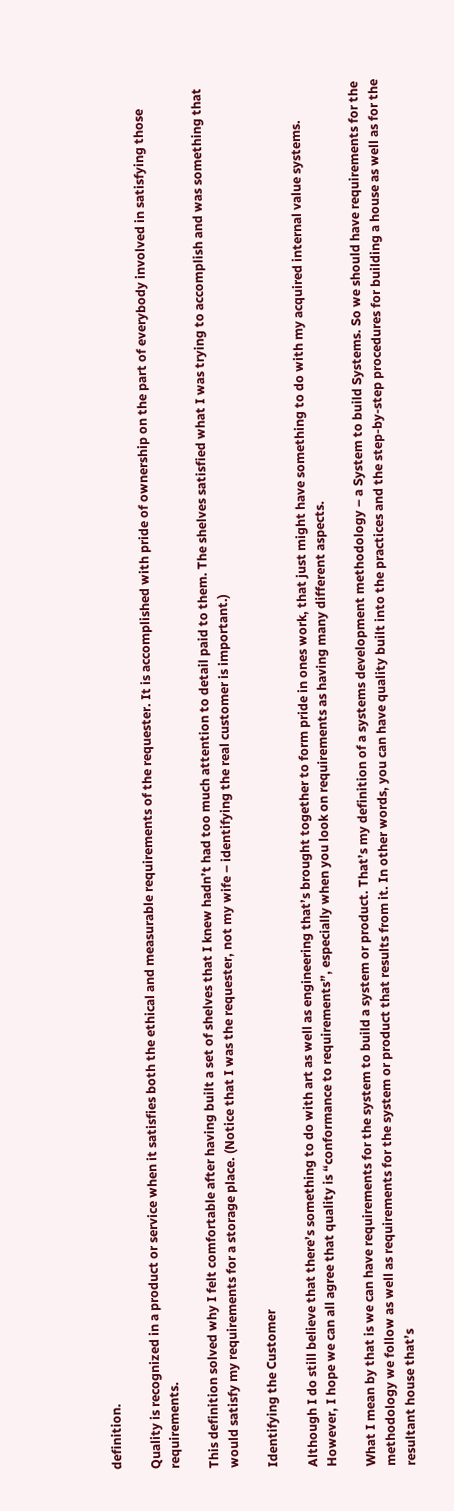definition.

Quality is recognized in a product or service when it satisfies both the ethical and measurable requirements of the requester. It is accomplished with pride of ownership on the part of everybody involved in satisfying those requirements.

This definition solved why I felt comfortable after having built a set of shelves that I knew hadn’t had too much attention to detail paid to them. The shelves satisfied what I was trying to accomplish and was something that would satisfy my requirements for a storage place. (Notice that I was the requester, not my wife – identifying the real customer is important.)

Identifying the Customer

Although I do still believe that there’s something to do with art as well as engineering that’s brought together to form pride in ones work, that just might have something to do with my acquired internal value systems. However, I hope we can all agree that quality is “conformance to requirements”, especially when you look on requirements as having many different aspects.

What I mean by that is we can have requirements for the system to build a system or product. That’s my definition of a systems development methodology – a System to build Systems. So we should have requirements for the methodology we follow as well as requirements for the system or product that results from it. In other words, you can have quality built into the practices and the step-by-step procedures for building a house as well as for the resultant house that’s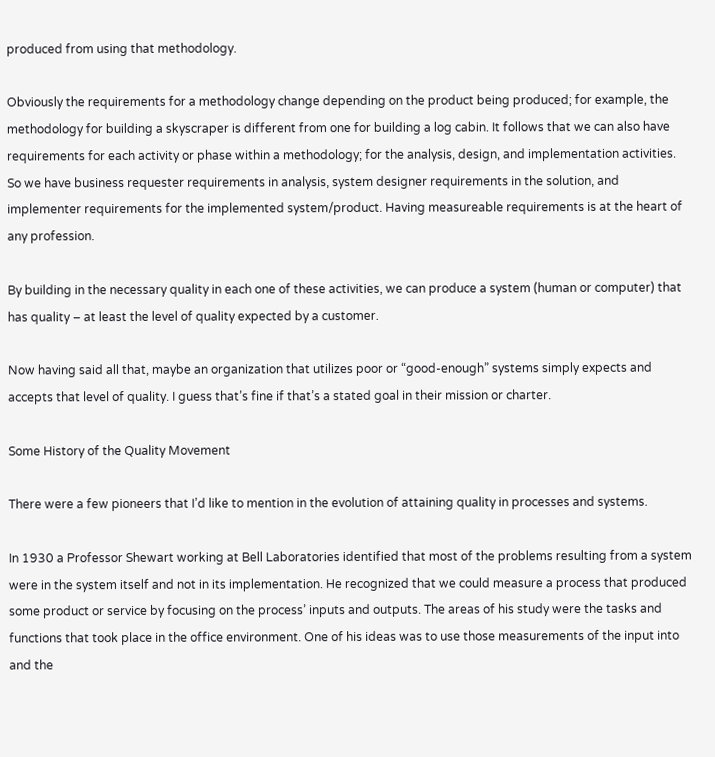produced from using that methodology.

Obviously the requirements for a methodology change depending on the product being produced; for example, the methodology for building a skyscraper is different from one for building a log cabin. It follows that we can also have requirements for each activity or phase within a methodology; for the analysis, design, and implementation activities. So we have business requester requirements in analysis, system designer requirements in the solution, and implementer requirements for the implemented system/product. Having measureable requirements is at the heart of any profession.

By building in the necessary quality in each one of these activities, we can produce a system (human or computer) that has quality – at least the level of quality expected by a customer.

Now having said all that, maybe an organization that utilizes poor or “good-enough” systems simply expects and accepts that level of quality. I guess that’s fine if that’s a stated goal in their mission or charter.

Some History of the Quality Movement

There were a few pioneers that I’d like to mention in the evolution of attaining quality in processes and systems.

In 1930 a Professor Shewart working at Bell Laboratories identified that most of the problems resulting from a system were in the system itself and not in its implementation. He recognized that we could measure a process that produced some product or service by focusing on the process’ inputs and outputs. The areas of his study were the tasks and functions that took place in the office environment. One of his ideas was to use those measurements of the input into and the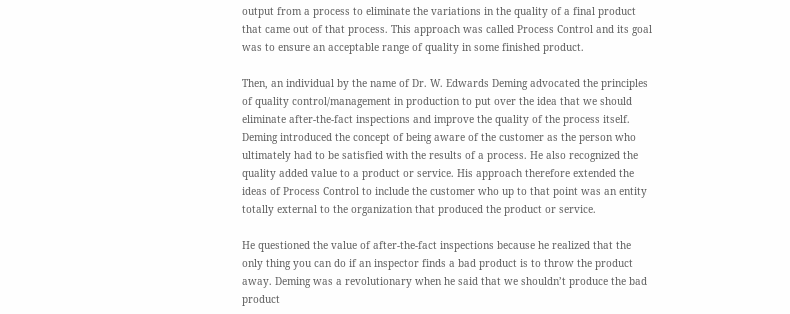output from a process to eliminate the variations in the quality of a final product that came out of that process. This approach was called Process Control and its goal was to ensure an acceptable range of quality in some finished product.

Then, an individual by the name of Dr. W. Edwards Deming advocated the principles of quality control/management in production to put over the idea that we should eliminate after-the-fact inspections and improve the quality of the process itself. Deming introduced the concept of being aware of the customer as the person who ultimately had to be satisfied with the results of a process. He also recognized the quality added value to a product or service. His approach therefore extended the ideas of Process Control to include the customer who up to that point was an entity totally external to the organization that produced the product or service.

He questioned the value of after-the-fact inspections because he realized that the only thing you can do if an inspector finds a bad product is to throw the product away. Deming was a revolutionary when he said that we shouldn’t produce the bad product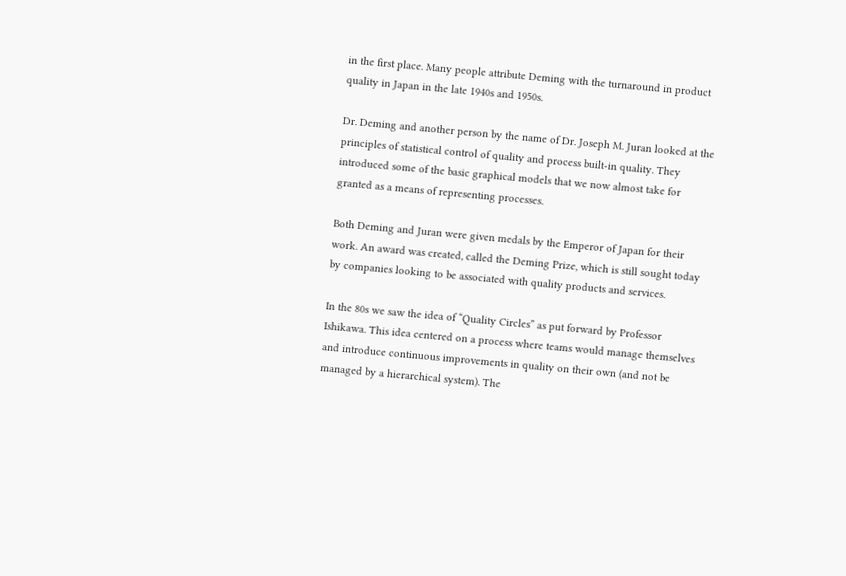in the first place. Many people attribute Deming with the turnaround in product quality in Japan in the late 1940s and 1950s.

Dr. Deming and another person by the name of Dr. Joseph M. Juran looked at the principles of statistical control of quality and process built-in quality. They introduced some of the basic graphical models that we now almost take for granted as a means of representing processes.

Both Deming and Juran were given medals by the Emperor of Japan for their work. An award was created, called the Deming Prize, which is still sought today by companies looking to be associated with quality products and services.

In the 80s we saw the idea of “Quality Circles” as put forward by Professor Ishikawa. This idea centered on a process where teams would manage themselves and introduce continuous improvements in quality on their own (and not be managed by a hierarchical system). The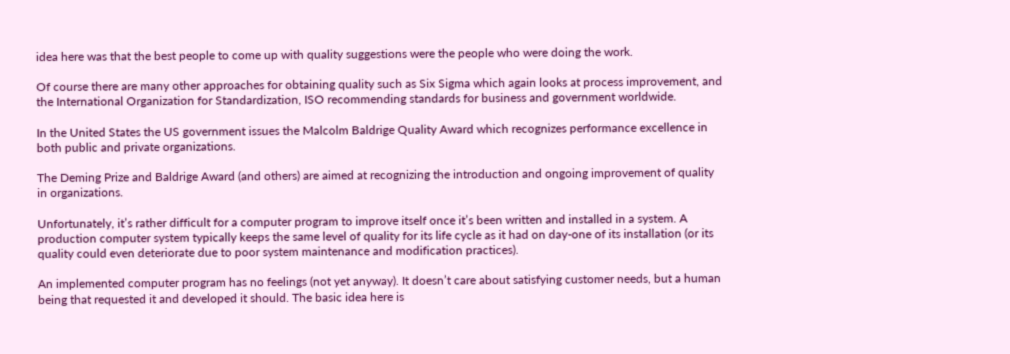idea here was that the best people to come up with quality suggestions were the people who were doing the work.

Of course there are many other approaches for obtaining quality such as Six Sigma which again looks at process improvement, and the International Organization for Standardization, ISO recommending standards for business and government worldwide.

In the United States the US government issues the Malcolm Baldrige Quality Award which recognizes performance excellence in both public and private organizations.

The Deming Prize and Baldrige Award (and others) are aimed at recognizing the introduction and ongoing improvement of quality in organizations.

Unfortunately, it’s rather difficult for a computer program to improve itself once it’s been written and installed in a system. A production computer system typically keeps the same level of quality for its life cycle as it had on day-one of its installation (or its quality could even deteriorate due to poor system maintenance and modification practices).

An implemented computer program has no feelings (not yet anyway). It doesn’t care about satisfying customer needs, but a human being that requested it and developed it should. The basic idea here is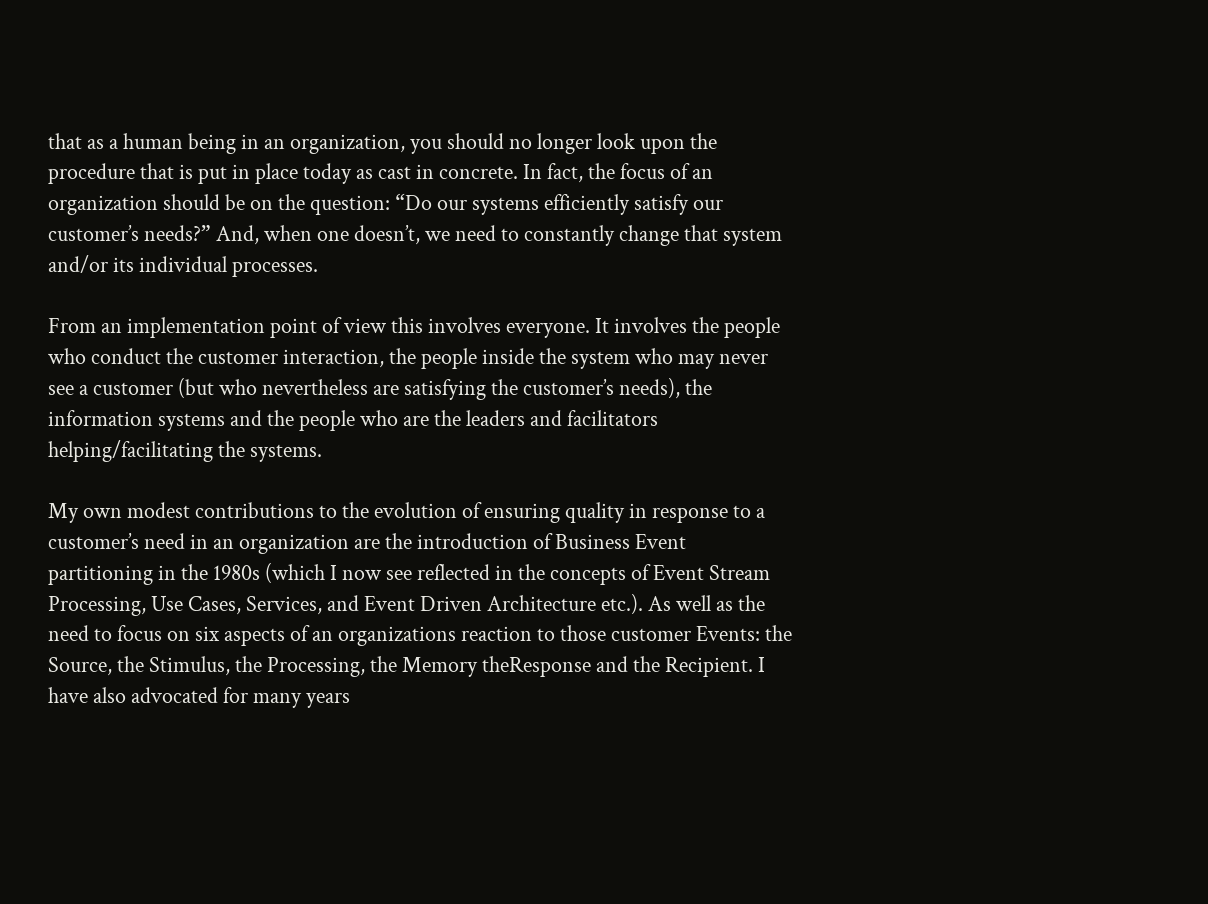that as a human being in an organization, you should no longer look upon the procedure that is put in place today as cast in concrete. In fact, the focus of an organization should be on the question: “Do our systems efficiently satisfy our customer’s needs?” And, when one doesn’t, we need to constantly change that system and/or its individual processes.

From an implementation point of view this involves everyone. It involves the people who conduct the customer interaction, the people inside the system who may never see a customer (but who nevertheless are satisfying the customer’s needs), the information systems and the people who are the leaders and facilitators helping/facilitating the systems.

My own modest contributions to the evolution of ensuring quality in response to a customer’s need in an organization are the introduction of Business Event partitioning in the 1980s (which I now see reflected in the concepts of Event Stream Processing, Use Cases, Services, and Event Driven Architecture etc.). As well as the need to focus on six aspects of an organizations reaction to those customer Events: the Source, the Stimulus, the Processing, the Memory theResponse and the Recipient. I have also advocated for many years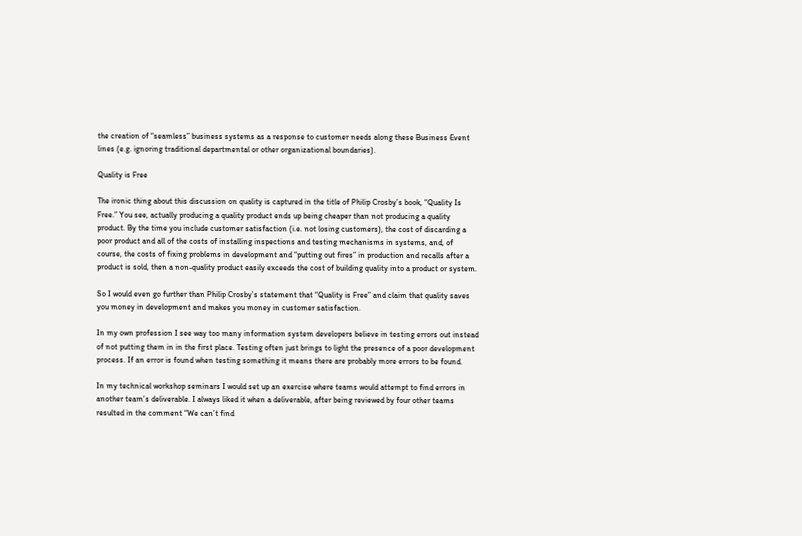the creation of “seamless” business systems as a response to customer needs along these Business Event lines (e.g. ignoring traditional departmental or other organizational boundaries).

Quality is Free

The ironic thing about this discussion on quality is captured in the title of Philip Crosby’s book, “Quality Is Free.” You see, actually producing a quality product ends up being cheaper than not producing a quality product. By the time you include customer satisfaction (i.e. not losing customers), the cost of discarding a poor product and all of the costs of installing inspections and testing mechanisms in systems, and, of course, the costs of fixing problems in development and “putting out fires” in production and recalls after a product is sold, then a non-quality product easily exceeds the cost of building quality into a product or system.

So I would even go further than Philip Crosby’s statement that “Quality is Free” and claim that quality saves you money in development and makes you money in customer satisfaction.

In my own profession I see way too many information system developers believe in testing errors out instead of not putting them in in the first place. Testing often just brings to light the presence of a poor development process. If an error is found when testing something it means there are probably more errors to be found.

In my technical workshop seminars I would set up an exercise where teams would attempt to find errors in another team’s deliverable. I always liked it when a deliverable, after being reviewed by four other teams resulted in the comment “We can’t find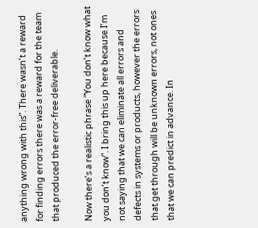anything wrong with this”. There wasn’t a reward for finding errors there was a reward for the team that produced the error-free deliverable.

Now there’s a realistic phrase “You don’t know what you don’t know”. I bring this up here because I’m not saying that we can eliminate all errors and defects in systems or products, however the errors that get through will be unknown errors, not ones that we can predict in advance. In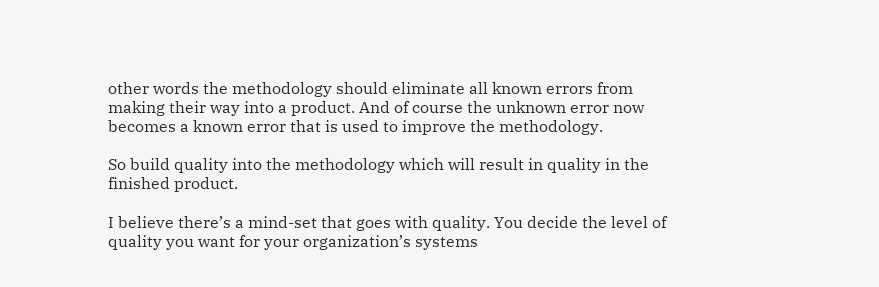other words the methodology should eliminate all known errors from making their way into a product. And of course the unknown error now becomes a known error that is used to improve the methodology.

So build quality into the methodology which will result in quality in the finished product.

I believe there’s a mind-set that goes with quality. You decide the level of quality you want for your organization’s systems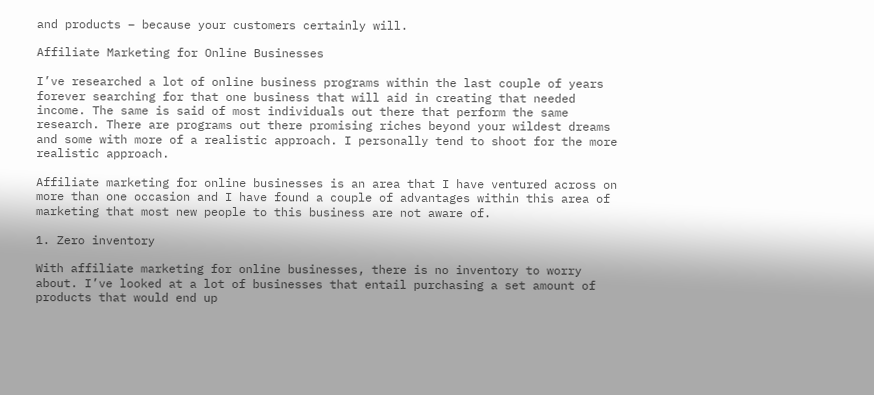and products – because your customers certainly will.

Affiliate Marketing for Online Businesses

I’ve researched a lot of online business programs within the last couple of years forever searching for that one business that will aid in creating that needed income. The same is said of most individuals out there that perform the same research. There are programs out there promising riches beyond your wildest dreams and some with more of a realistic approach. I personally tend to shoot for the more realistic approach.

Affiliate marketing for online businesses is an area that I have ventured across on more than one occasion and I have found a couple of advantages within this area of marketing that most new people to this business are not aware of.

1. Zero inventory

With affiliate marketing for online businesses, there is no inventory to worry about. I’ve looked at a lot of businesses that entail purchasing a set amount of products that would end up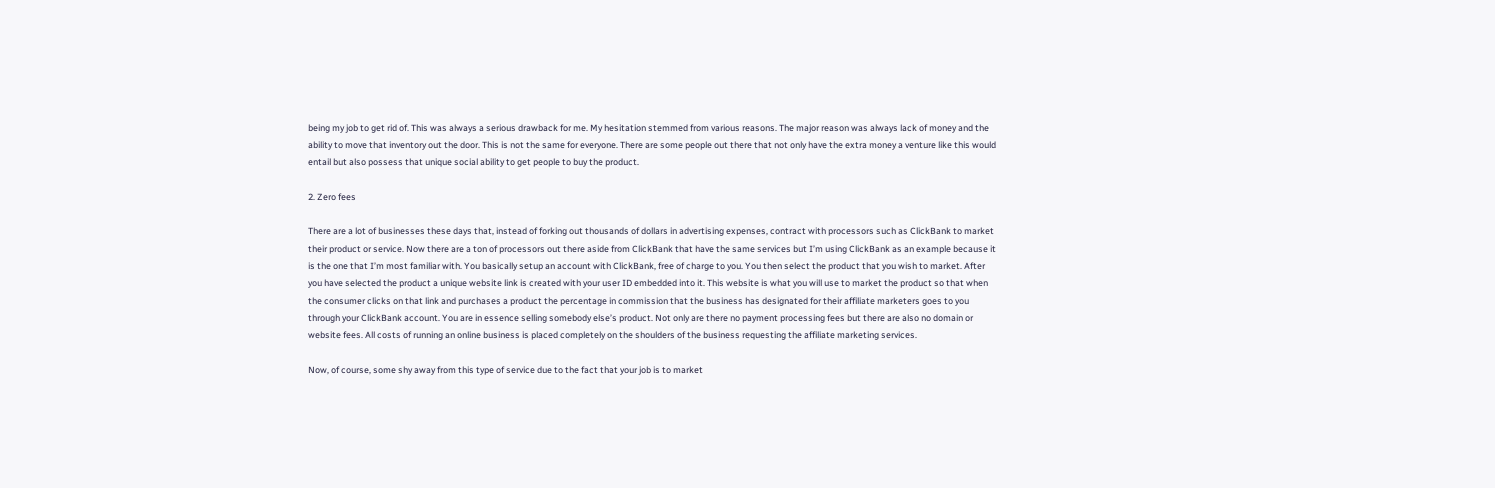being my job to get rid of. This was always a serious drawback for me. My hesitation stemmed from various reasons. The major reason was always lack of money and the ability to move that inventory out the door. This is not the same for everyone. There are some people out there that not only have the extra money a venture like this would entail but also possess that unique social ability to get people to buy the product.

2. Zero fees

There are a lot of businesses these days that, instead of forking out thousands of dollars in advertising expenses, contract with processors such as ClickBank to market their product or service. Now there are a ton of processors out there aside from ClickBank that have the same services but I’m using ClickBank as an example because it is the one that I’m most familiar with. You basically setup an account with ClickBank, free of charge to you. You then select the product that you wish to market. After you have selected the product a unique website link is created with your user ID embedded into it. This website is what you will use to market the product so that when the consumer clicks on that link and purchases a product the percentage in commission that the business has designated for their affiliate marketers goes to you through your ClickBank account. You are in essence selling somebody else’s product. Not only are there no payment processing fees but there are also no domain or website fees. All costs of running an online business is placed completely on the shoulders of the business requesting the affiliate marketing services.

Now, of course, some shy away from this type of service due to the fact that your job is to market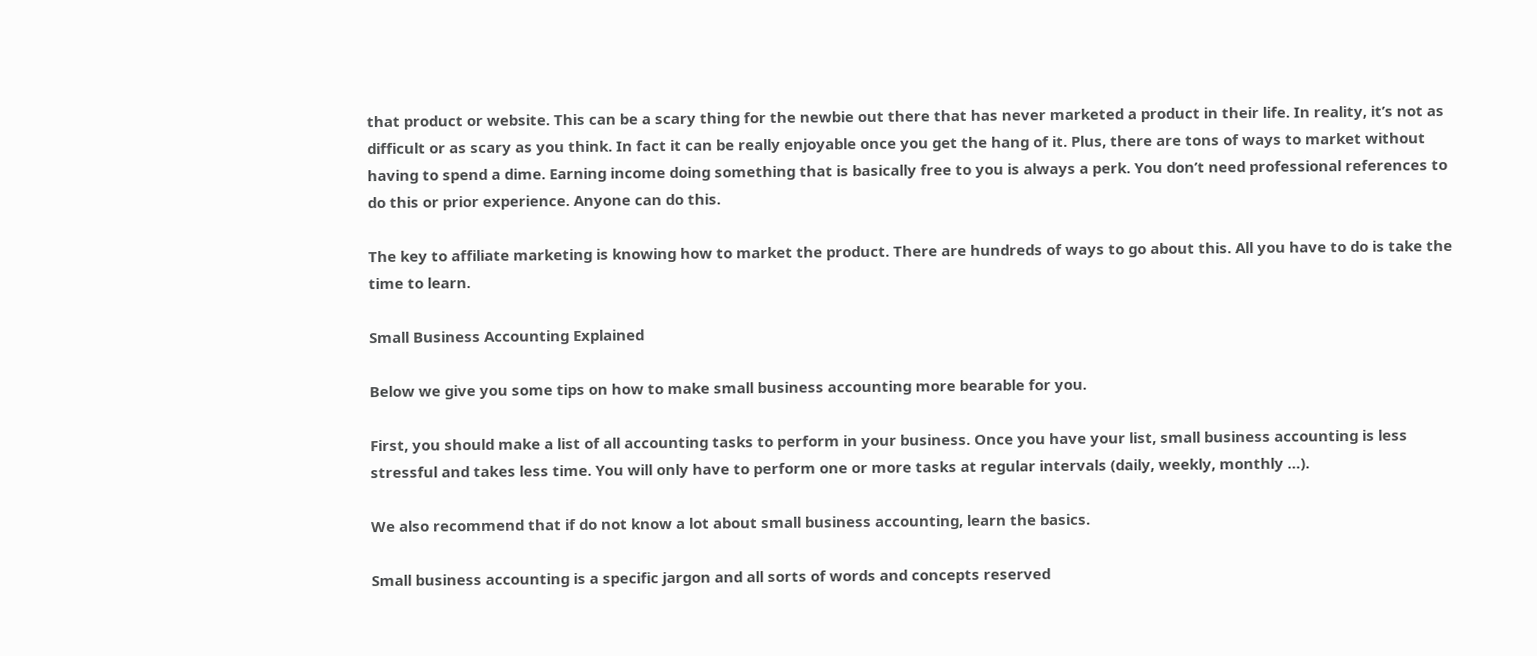that product or website. This can be a scary thing for the newbie out there that has never marketed a product in their life. In reality, it’s not as difficult or as scary as you think. In fact it can be really enjoyable once you get the hang of it. Plus, there are tons of ways to market without having to spend a dime. Earning income doing something that is basically free to you is always a perk. You don’t need professional references to do this or prior experience. Anyone can do this.

The key to affiliate marketing is knowing how to market the product. There are hundreds of ways to go about this. All you have to do is take the time to learn.

Small Business Accounting Explained

Below we give you some tips on how to make small business accounting more bearable for you.

First, you should make a list of all accounting tasks to perform in your business. Once you have your list, small business accounting is less stressful and takes less time. You will only have to perform one or more tasks at regular intervals (daily, weekly, monthly …).

We also recommend that if do not know a lot about small business accounting, learn the basics.

Small business accounting is a specific jargon and all sorts of words and concepts reserved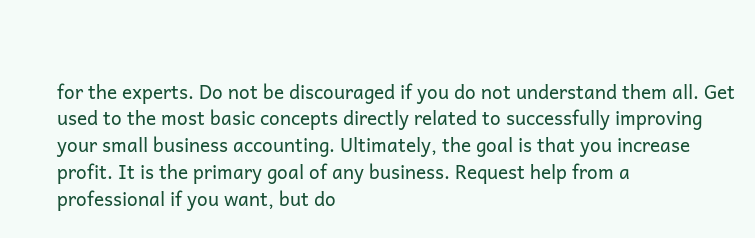for the experts. Do not be discouraged if you do not understand them all. Get used to the most basic concepts directly related to successfully improving your small business accounting. Ultimately, the goal is that you increase profit. It is the primary goal of any business. Request help from a professional if you want, but do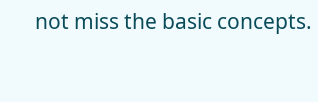not miss the basic concepts.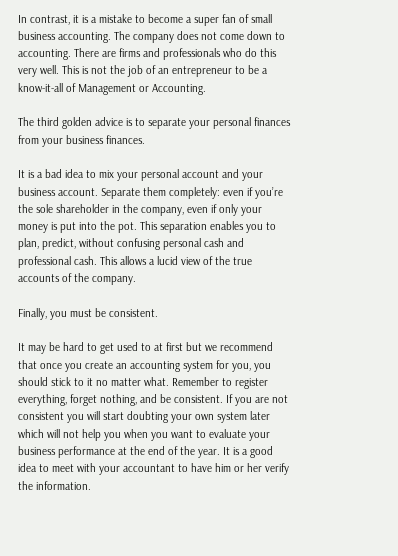In contrast, it is a mistake to become a super fan of small business accounting. The company does not come down to accounting. There are firms and professionals who do this very well. This is not the job of an entrepreneur to be a know-it-all of Management or Accounting.

The third golden advice is to separate your personal finances from your business finances.

It is a bad idea to mix your personal account and your business account. Separate them completely: even if you’re the sole shareholder in the company, even if only your money is put into the pot. This separation enables you to plan, predict, without confusing personal cash and professional cash. This allows a lucid view of the true accounts of the company.

Finally, you must be consistent.

It may be hard to get used to at first but we recommend that once you create an accounting system for you, you should stick to it no matter what. Remember to register everything, forget nothing, and be consistent. If you are not consistent you will start doubting your own system later which will not help you when you want to evaluate your business performance at the end of the year. It is a good idea to meet with your accountant to have him or her verify the information.